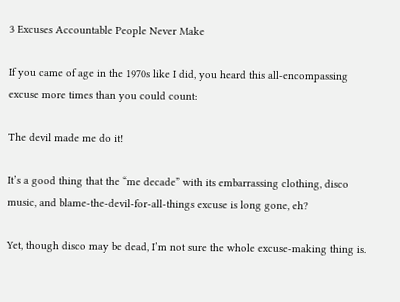3 Excuses Accountable People Never Make

If you came of age in the 1970s like I did, you heard this all-encompassing excuse more times than you could count:

The devil made me do it!

It’s a good thing that the “me decade” with its embarrassing clothing, disco music, and blame-the-devil-for-all-things excuse is long gone, eh?

Yet, though disco may be dead, I’m not sure the whole excuse-making thing is.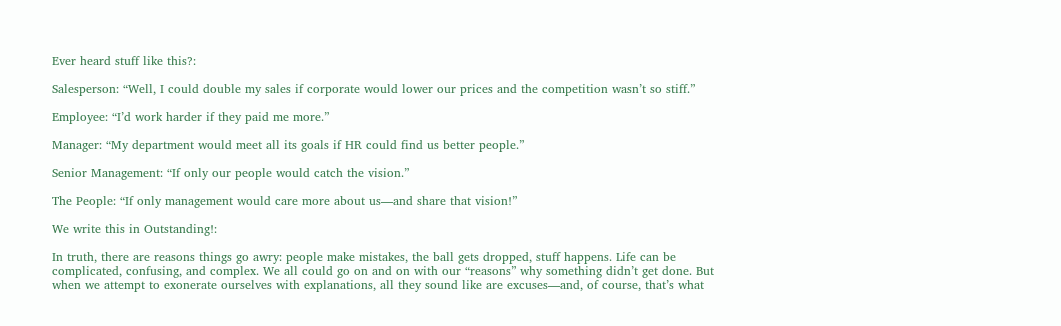Ever heard stuff like this?:

Salesperson: “Well, I could double my sales if corporate would lower our prices and the competition wasn’t so stiff.”

Employee: “I’d work harder if they paid me more.”

Manager: “My department would meet all its goals if HR could find us better people.”

Senior Management: “If only our people would catch the vision.”

The People: “If only management would care more about us—and share that vision!”

We write this in Outstanding!:

In truth, there are reasons things go awry: people make mistakes, the ball gets dropped, stuff happens. Life can be complicated, confusing, and complex. We all could go on and on with our “reasons” why something didn’t get done. But when we attempt to exonerate ourselves with explanations, all they sound like are excuses—and, of course, that’s what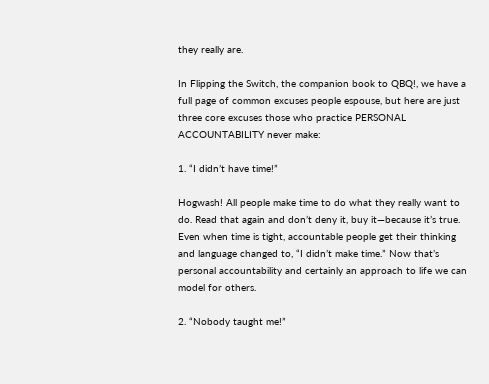they really are.

In Flipping the Switch, the companion book to QBQ!, we have a full page of common excuses people espouse, but here are just three core excuses those who practice PERSONAL ACCOUNTABILITY never make:

1. “I didn’t have time!”

Hogwash! All people make time to do what they really want to do. Read that again and don’t deny it, buy it—because it’s true. Even when time is tight, accountable people get their thinking and language changed to, “I didn’t make time.” Now that’s personal accountability and certainly an approach to life we can model for others.

2. “Nobody taught me!”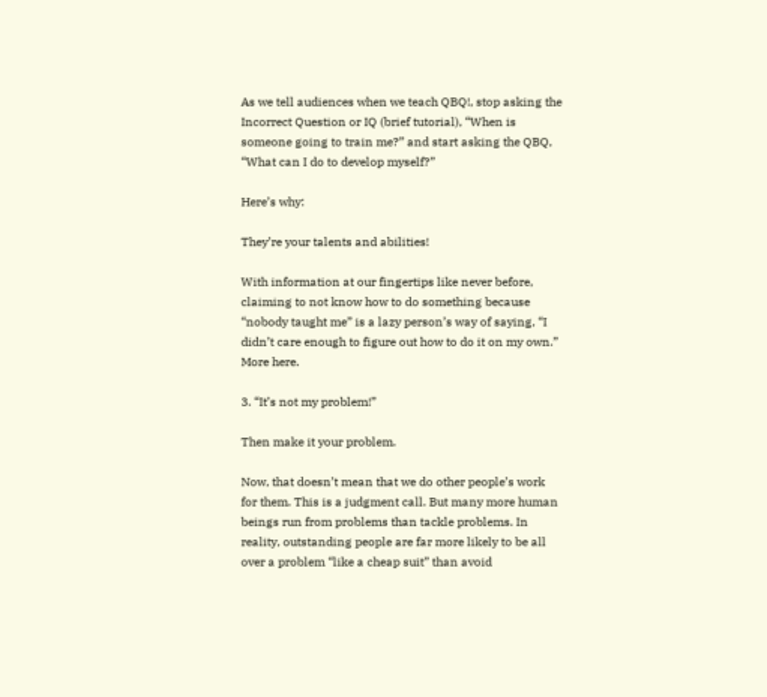As we tell audiences when we teach QBQ!, stop asking the Incorrect Question or IQ (brief tutorial), “When is someone going to train me?” and start asking the QBQ, “What can I do to develop myself?”

Here’s why:

They’re your talents and abilities!

With information at our fingertips like never before, claiming to not know how to do something because “nobody taught me” is a lazy person’s way of saying, “I didn’t care enough to figure out how to do it on my own.” More here.

3. “It’s not my problem!”

Then make it your problem.

Now, that doesn’t mean that we do other people’s work for them. This is a judgment call. But many more human beings run from problems than tackle problems. In reality, outstanding people are far more likely to be all over a problem “like a cheap suit” than avoid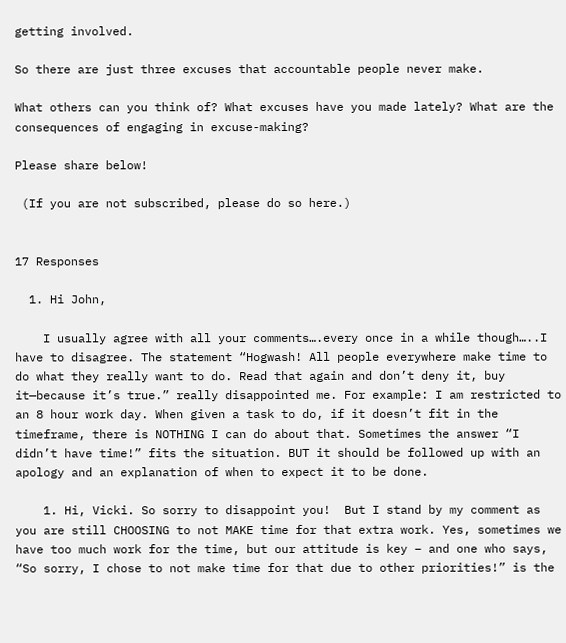getting involved.

So there are just three excuses that accountable people never make.

What others can you think of? What excuses have you made lately? What are the consequences of engaging in excuse-making?

Please share below!

 (If you are not subscribed, please do so here.)


17 Responses

  1. Hi John,

    I usually agree with all your comments….every once in a while though…..I have to disagree. The statement “Hogwash! All people everywhere make time to do what they really want to do. Read that again and don’t deny it, buy it—because it’s true.” really disappointed me. For example: I am restricted to an 8 hour work day. When given a task to do, if it doesn’t fit in the timeframe, there is NOTHING I can do about that. Sometimes the answer “I didn’t have time!” fits the situation. BUT it should be followed up with an apology and an explanation of when to expect it to be done.

    1. Hi, Vicki. So sorry to disappoint you!  But I stand by my comment as you are still CHOOSING to not MAKE time for that extra work. Yes, sometimes we have too much work for the time, but our attitude is key – and one who says, “So sorry, I chose to not make time for that due to other priorities!” is the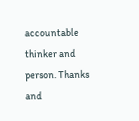accountable thinker and person. Thanks and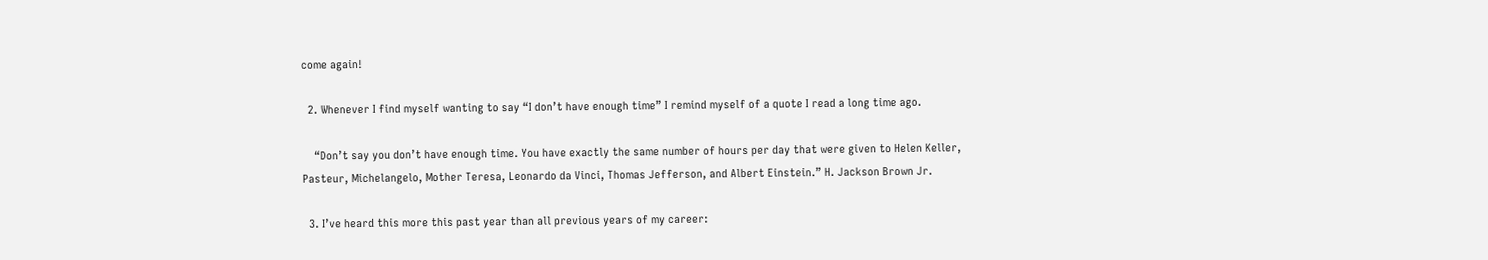come again!

  2. Whenever I find myself wanting to say “I don’t have enough time” I remind myself of a quote I read a long time ago.

    “Don’t say you don’t have enough time. You have exactly the same number of hours per day that were given to Helen Keller, Pasteur, Michelangelo, Mother Teresa, Leonardo da Vinci, Thomas Jefferson, and Albert Einstein.” H. Jackson Brown Jr.

  3. I’ve heard this more this past year than all previous years of my career: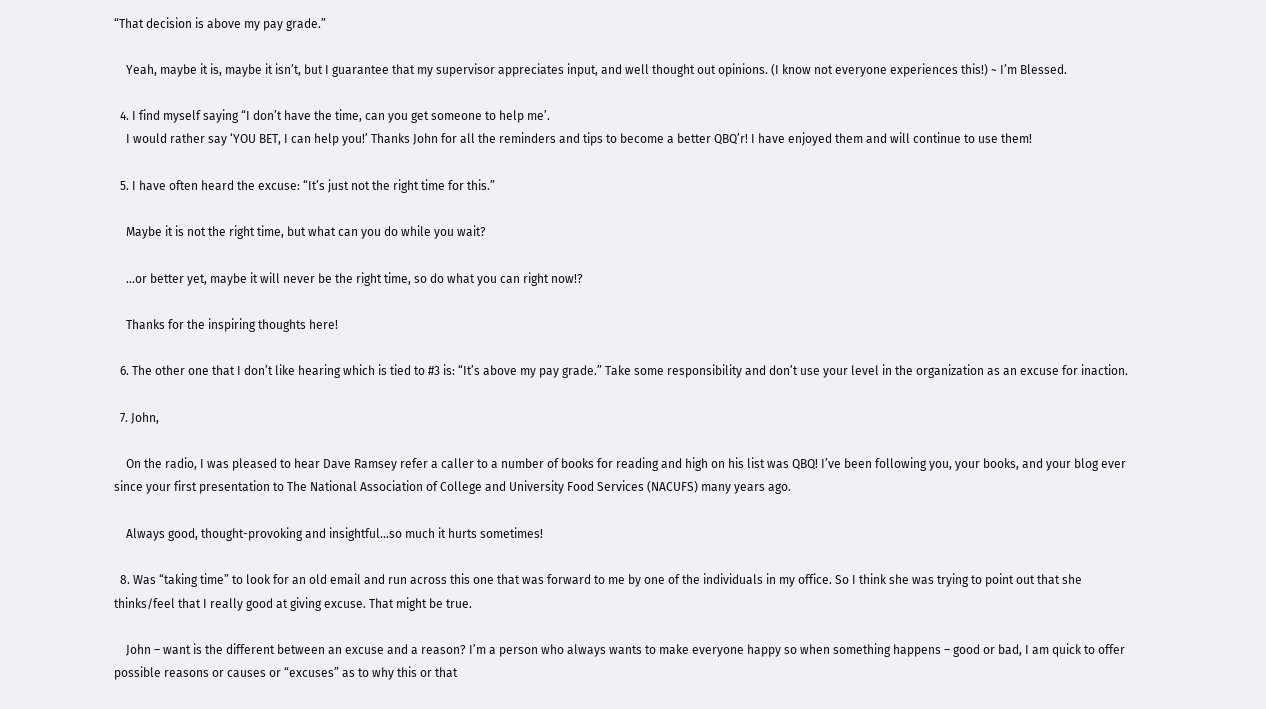“That decision is above my pay grade.”

    Yeah, maybe it is, maybe it isn’t, but I guarantee that my supervisor appreciates input, and well thought out opinions. (I know not everyone experiences this!) ~ I’m Blessed.

  4. I find myself saying “I don’t have the time, can you get someone to help me’.
    I would rather say ‘YOU BET, I can help you!’ Thanks John for all the reminders and tips to become a better QBQ’r! I have enjoyed them and will continue to use them!

  5. I have often heard the excuse: “It’s just not the right time for this.”

    Maybe it is not the right time, but what can you do while you wait?

    …or better yet, maybe it will never be the right time, so do what you can right now!?

    Thanks for the inspiring thoughts here!

  6. The other one that I don’t like hearing which is tied to #3 is: “It’s above my pay grade.” Take some responsibility and don’t use your level in the organization as an excuse for inaction.

  7. John,

    On the radio, I was pleased to hear Dave Ramsey refer a caller to a number of books for reading and high on his list was QBQ! I’ve been following you, your books, and your blog ever since your first presentation to The National Association of College and University Food Services (NACUFS) many years ago.

    Always good, thought-provoking and insightful…so much it hurts sometimes!

  8. Was “taking time” to look for an old email and run across this one that was forward to me by one of the individuals in my office. So I think she was trying to point out that she thinks/feel that I really good at giving excuse. That might be true.

    John – want is the different between an excuse and a reason? I’m a person who always wants to make everyone happy so when something happens – good or bad, I am quick to offer possible reasons or causes or “excuses” as to why this or that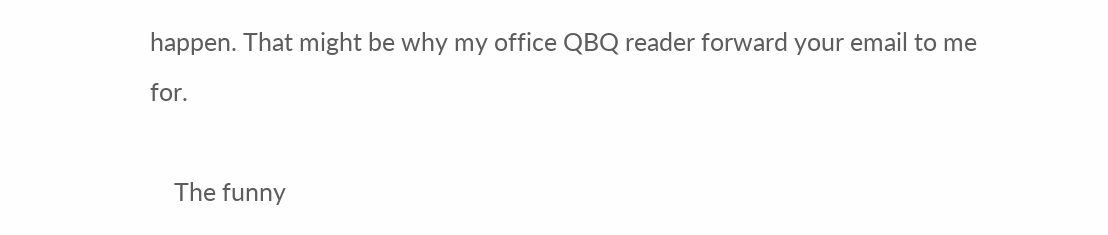happen. That might be why my office QBQ reader forward your email to me for.

    The funny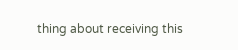thing about receiving this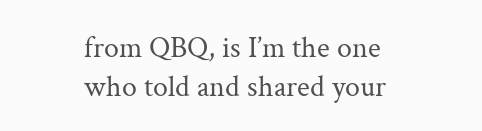from QBQ, is I’m the one who told and shared your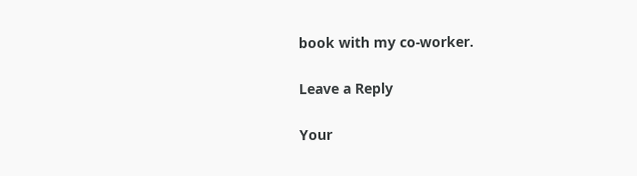book with my co-worker.

Leave a Reply

Your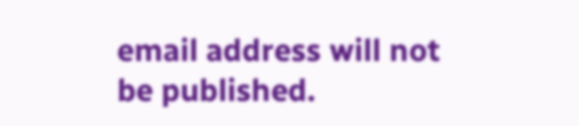email address will not be published.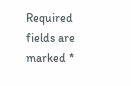Required fields are marked *